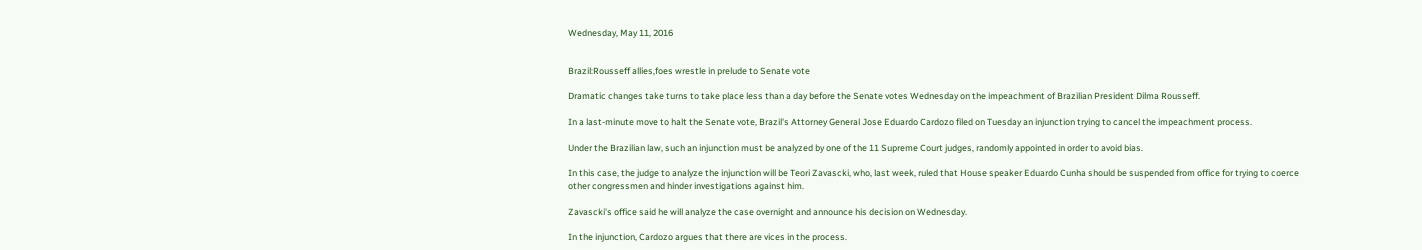Wednesday, May 11, 2016


Brazil:Rousseff allies,foes wrestle in prelude to Senate vote

Dramatic changes take turns to take place less than a day before the Senate votes Wednesday on the impeachment of Brazilian President Dilma Rousseff.

In a last-minute move to halt the Senate vote, Brazil's Attorney General Jose Eduardo Cardozo filed on Tuesday an injunction trying to cancel the impeachment process.

Under the Brazilian law, such an injunction must be analyzed by one of the 11 Supreme Court judges, randomly appointed in order to avoid bias.

In this case, the judge to analyze the injunction will be Teori Zavascki, who, last week, ruled that House speaker Eduardo Cunha should be suspended from office for trying to coerce other congressmen and hinder investigations against him.

Zavascki's office said he will analyze the case overnight and announce his decision on Wednesday.

In the injunction, Cardozo argues that there are vices in the process.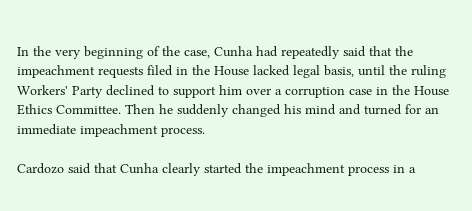In the very beginning of the case, Cunha had repeatedly said that the impeachment requests filed in the House lacked legal basis, until the ruling Workers' Party declined to support him over a corruption case in the House Ethics Committee. Then he suddenly changed his mind and turned for an immediate impeachment process.

Cardozo said that Cunha clearly started the impeachment process in a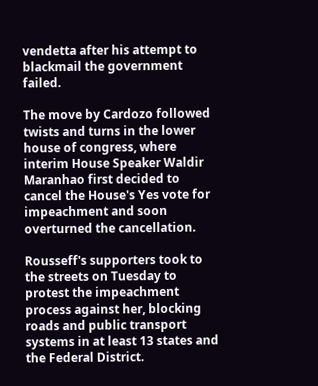vendetta after his attempt to blackmail the government failed.

The move by Cardozo followed twists and turns in the lower house of congress, where interim House Speaker Waldir Maranhao first decided to cancel the House's Yes vote for impeachment and soon overturned the cancellation.

Rousseff's supporters took to the streets on Tuesday to protest the impeachment process against her, blocking roads and public transport systems in at least 13 states and the Federal District.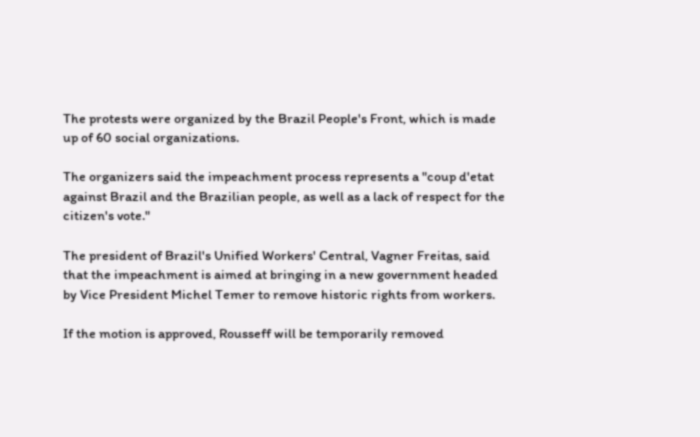The protests were organized by the Brazil People's Front, which is made up of 60 social organizations.

The organizers said the impeachment process represents a "coup d'etat against Brazil and the Brazilian people, as well as a lack of respect for the citizen's vote."

The president of Brazil's Unified Workers' Central, Vagner Freitas, said that the impeachment is aimed at bringing in a new government headed by Vice President Michel Temer to remove historic rights from workers.

If the motion is approved, Rousseff will be temporarily removed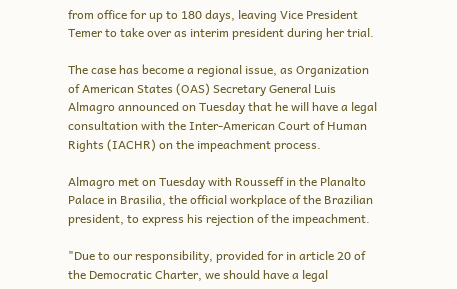from office for up to 180 days, leaving Vice President Temer to take over as interim president during her trial.

The case has become a regional issue, as Organization of American States (OAS) Secretary General Luis Almagro announced on Tuesday that he will have a legal consultation with the Inter-American Court of Human Rights (IACHR) on the impeachment process.

Almagro met on Tuesday with Rousseff in the Planalto Palace in Brasilia, the official workplace of the Brazilian president, to express his rejection of the impeachment.

"Due to our responsibility, provided for in article 20 of the Democratic Charter, we should have a legal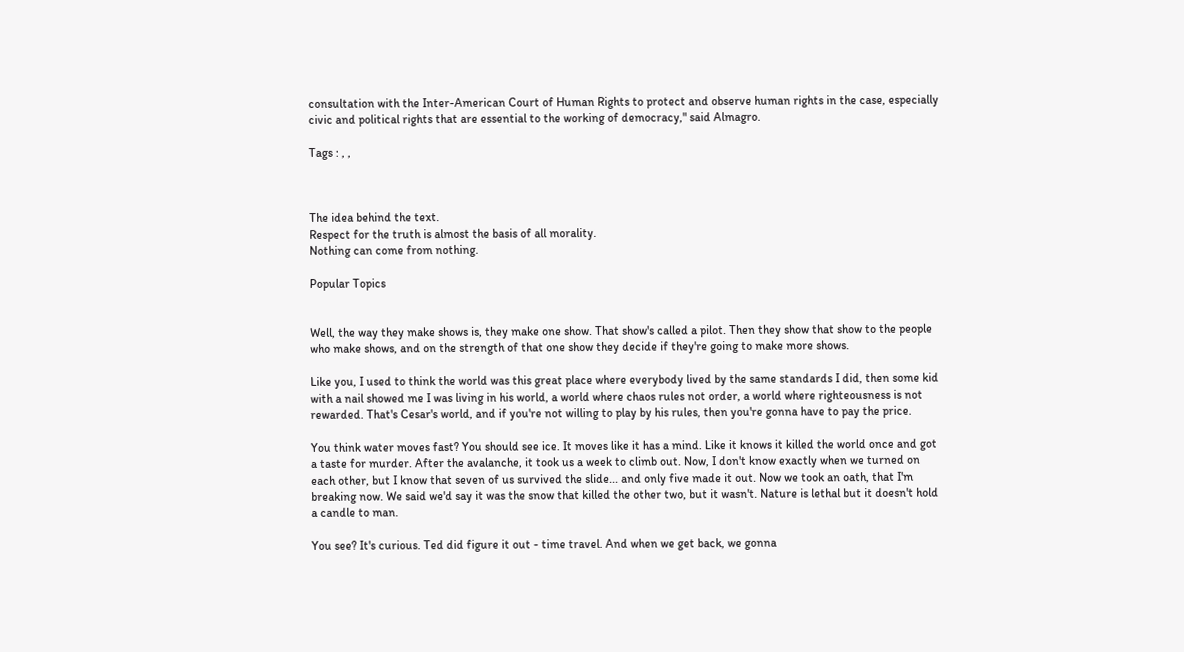consultation with the Inter-American Court of Human Rights to protect and observe human rights in the case, especially civic and political rights that are essential to the working of democracy," said Almagro.

Tags : , ,



The idea behind the text.
Respect for the truth is almost the basis of all morality.
Nothing can come from nothing.

Popular Topics


Well, the way they make shows is, they make one show. That show's called a pilot. Then they show that show to the people who make shows, and on the strength of that one show they decide if they're going to make more shows.

Like you, I used to think the world was this great place where everybody lived by the same standards I did, then some kid with a nail showed me I was living in his world, a world where chaos rules not order, a world where righteousness is not rewarded. That's Cesar's world, and if you're not willing to play by his rules, then you're gonna have to pay the price.

You think water moves fast? You should see ice. It moves like it has a mind. Like it knows it killed the world once and got a taste for murder. After the avalanche, it took us a week to climb out. Now, I don't know exactly when we turned on each other, but I know that seven of us survived the slide... and only five made it out. Now we took an oath, that I'm breaking now. We said we'd say it was the snow that killed the other two, but it wasn't. Nature is lethal but it doesn't hold a candle to man.

You see? It's curious. Ted did figure it out - time travel. And when we get back, we gonna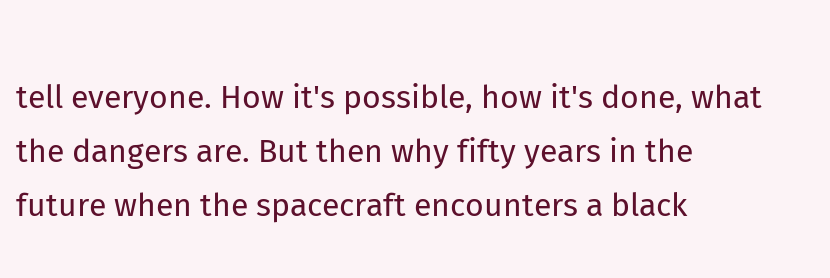tell everyone. How it's possible, how it's done, what the dangers are. But then why fifty years in the future when the spacecraft encounters a black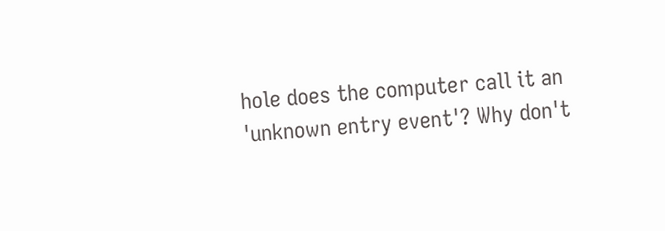hole does the computer call it an 'unknown entry event'? Why don't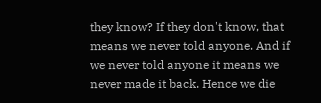they know? If they don't know, that means we never told anyone. And if we never told anyone it means we never made it back. Hence we die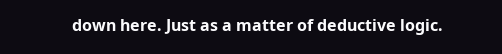down here. Just as a matter of deductive logic.